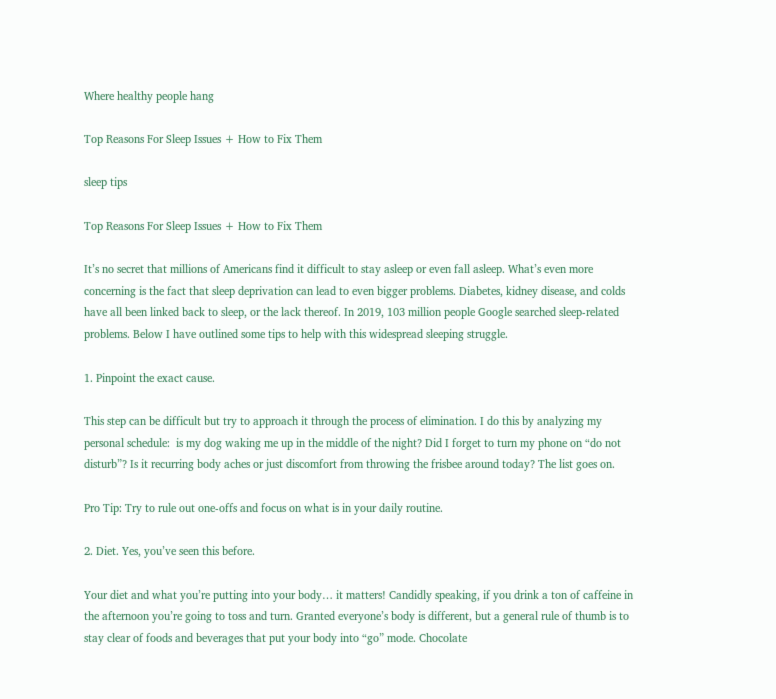Where healthy people hang

Top Reasons For Sleep Issues + How to Fix Them

sleep tips

Top Reasons For Sleep Issues + How to Fix Them

It’s no secret that millions of Americans find it difficult to stay asleep or even fall asleep. What’s even more concerning is the fact that sleep deprivation can lead to even bigger problems. Diabetes, kidney disease, and colds have all been linked back to sleep, or the lack thereof. In 2019, 103 million people Google searched sleep-related problems. Below I have outlined some tips to help with this widespread sleeping struggle.

1. Pinpoint the exact cause.

This step can be difficult but try to approach it through the process of elimination. I do this by analyzing my personal schedule:  is my dog waking me up in the middle of the night? Did I forget to turn my phone on “do not disturb”? Is it recurring body aches or just discomfort from throwing the frisbee around today? The list goes on.

Pro Tip: Try to rule out one-offs and focus on what is in your daily routine.

2. Diet. Yes, you’ve seen this before.

Your diet and what you’re putting into your body… it matters! Candidly speaking, if you drink a ton of caffeine in the afternoon you’re going to toss and turn. Granted everyone’s body is different, but a general rule of thumb is to stay clear of foods and beverages that put your body into “go” mode. Chocolate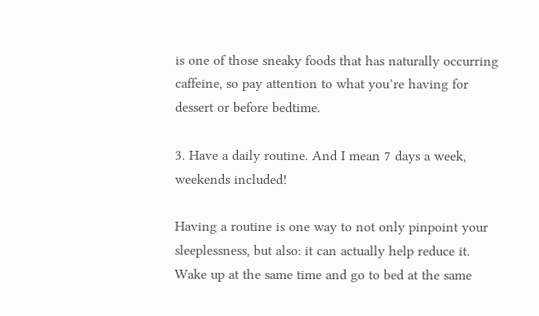is one of those sneaky foods that has naturally occurring caffeine, so pay attention to what you’re having for dessert or before bedtime.

3. Have a daily routine. And I mean 7 days a week, weekends included!

Having a routine is one way to not only pinpoint your sleeplessness, but also: it can actually help reduce it. Wake up at the same time and go to bed at the same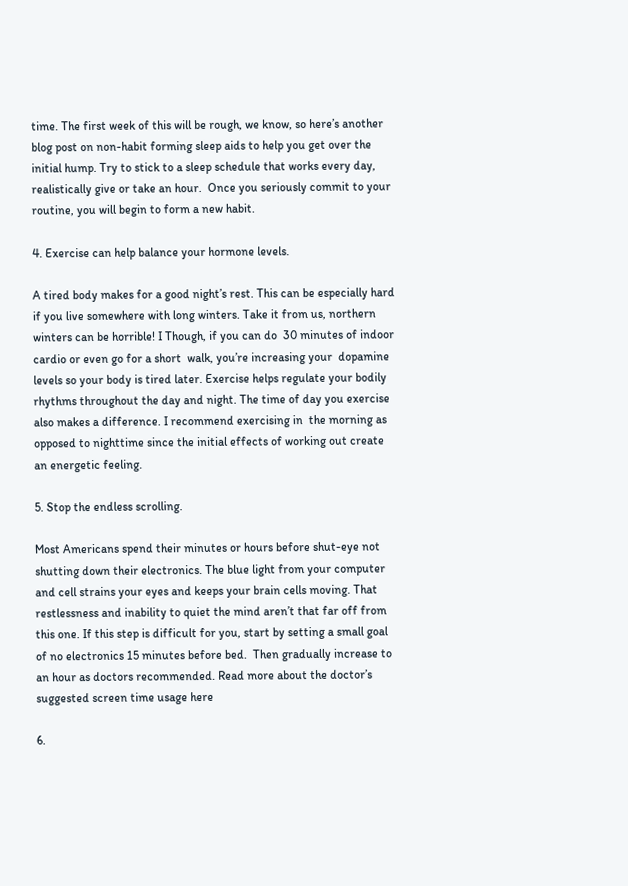time. The first week of this will be rough, we know, so here’s another blog post on non-habit forming sleep aids to help you get over the initial hump. Try to stick to a sleep schedule that works every day, realistically give or take an hour.  Once you seriously commit to your routine, you will begin to form a new habit.

4. Exercise can help balance your hormone levels.

A tired body makes for a good night’s rest. This can be especially hard if you live somewhere with long winters. Take it from us, northern winters can be horrible! I Though, if you can do  30 minutes of indoor cardio or even go for a short  walk, you’re increasing your  dopamine levels so your body is tired later. Exercise helps regulate your bodily rhythms throughout the day and night. The time of day you exercise also makes a difference. I recommend exercising in  the morning as opposed to nighttime since the initial effects of working out create an energetic feeling.

5. Stop the endless scrolling.

Most Americans spend their minutes or hours before shut-eye not shutting down their electronics. The blue light from your computer and cell strains your eyes and keeps your brain cells moving. That restlessness and inability to quiet the mind aren’t that far off from this one. If this step is difficult for you, start by setting a small goal of no electronics 15 minutes before bed.  Then gradually increase to an hour as doctors recommended. Read more about the doctor’s suggested screen time usage here

6.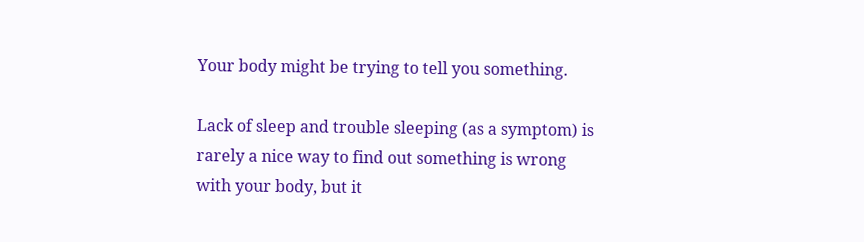Your body might be trying to tell you something.

Lack of sleep and trouble sleeping (as a symptom) is rarely a nice way to find out something is wrong with your body, but it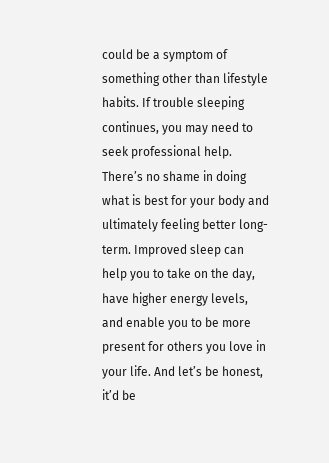could be a symptom of something other than lifestyle habits. If trouble sleeping continues, you may need to seek professional help. There’s no shame in doing what is best for your body and ultimately feeling better long-term. Improved sleep can help you to take on the day, have higher energy levels, and enable you to be more present for others you love in your life. And let’s be honest, it’d be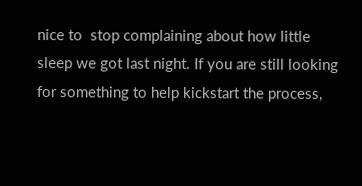nice to  stop complaining about how little sleep we got last night. If you are still looking for something to help kickstart the process,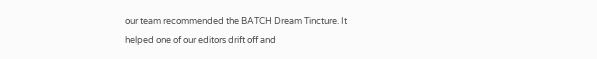our team recommended the BATCH Dream Tincture. It helped one of our editors drift off and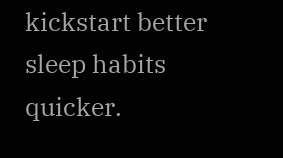kickstart better sleep habits quicker.